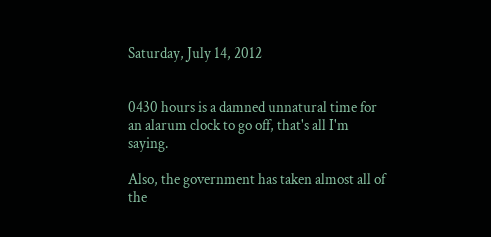Saturday, July 14, 2012


0430 hours is a damned unnatural time for an alarum clock to go off, that's all I'm saying.

Also, the government has taken almost all of the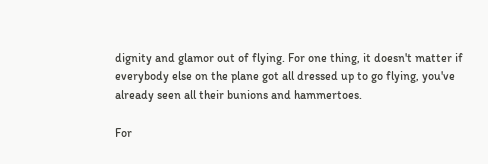dignity and glamor out of flying. For one thing, it doesn't matter if everybody else on the plane got all dressed up to go flying, you've already seen all their bunions and hammertoes.

For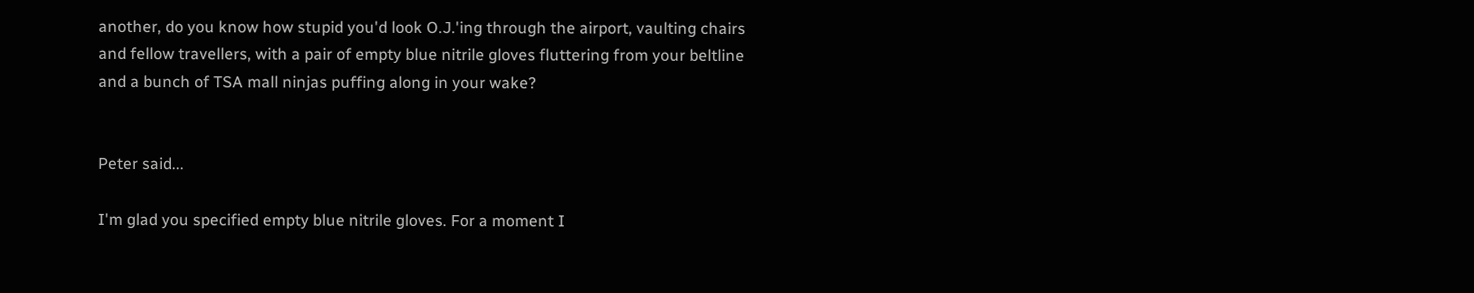another, do you know how stupid you'd look O.J.'ing through the airport, vaulting chairs and fellow travellers, with a pair of empty blue nitrile gloves fluttering from your beltline and a bunch of TSA mall ninjas puffing along in your wake?


Peter said...

I'm glad you specified empty blue nitrile gloves. For a moment I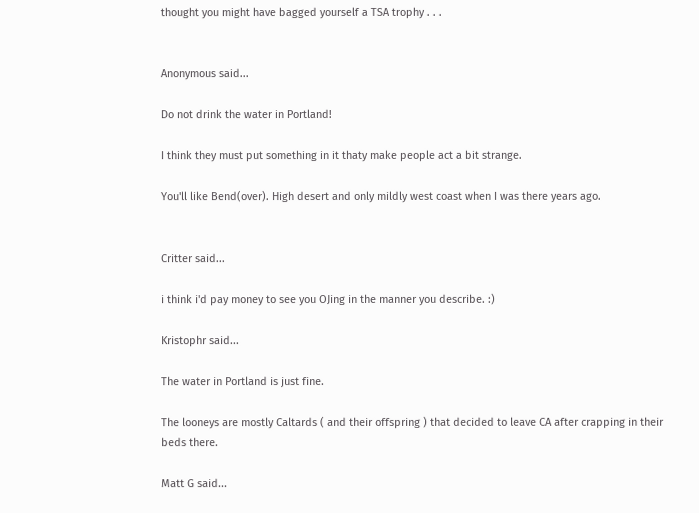thought you might have bagged yourself a TSA trophy . . .


Anonymous said...

Do not drink the water in Portland!

I think they must put something in it thaty make people act a bit strange.

You'll like Bend(over). High desert and only mildly west coast when I was there years ago.


Critter said...

i think i'd pay money to see you OJing in the manner you describe. :)

Kristophr said...

The water in Portland is just fine.

The looneys are mostly Caltards ( and their offspring ) that decided to leave CA after crapping in their beds there.

Matt G said...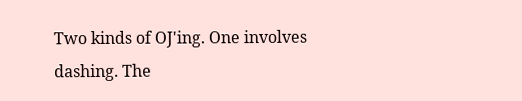Two kinds of OJ'ing. One involves dashing. The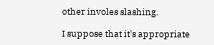other involes slashing.

I suppose that it's appropriate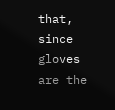that, since gloves are the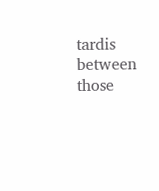tardis between those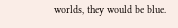worlds, they would be blue.